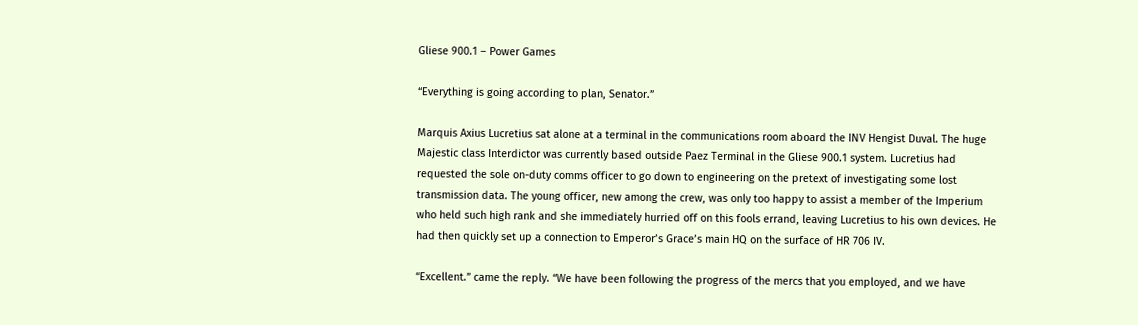Gliese 900.1 – Power Games

“Everything is going according to plan, Senator.”

Marquis Axius Lucretius sat alone at a terminal in the communications room aboard the INV Hengist Duval. The huge Majestic class Interdictor was currently based outside Paez Terminal in the Gliese 900.1 system. Lucretius had requested the sole on-duty comms officer to go down to engineering on the pretext of investigating some lost transmission data. The young officer, new among the crew, was only too happy to assist a member of the Imperium who held such high rank and she immediately hurried off on this fools errand, leaving Lucretius to his own devices. He had then quickly set up a connection to Emperor’s Grace’s main HQ on the surface of HR 706 IV.

“Excellent.” came the reply. “We have been following the progress of the mercs that you employed, and we have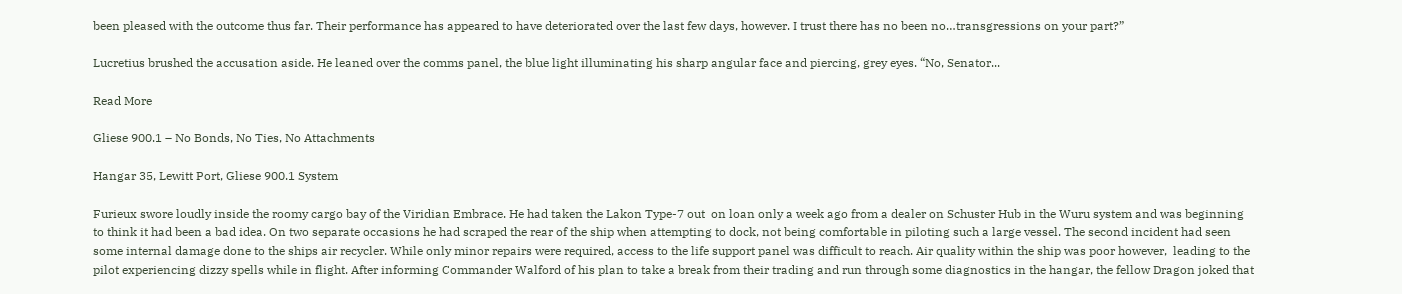been pleased with the outcome thus far. Their performance has appeared to have deteriorated over the last few days, however. I trust there has no been no…transgressions on your part?”

Lucretius brushed the accusation aside. He leaned over the comms panel, the blue light illuminating his sharp angular face and piercing, grey eyes. “No, Senator...

Read More

Gliese 900.1 – No Bonds, No Ties, No Attachments

Hangar 35, Lewitt Port, Gliese 900.1 System

Furieux swore loudly inside the roomy cargo bay of the Viridian Embrace. He had taken the Lakon Type-7 out  on loan only a week ago from a dealer on Schuster Hub in the Wuru system and was beginning to think it had been a bad idea. On two separate occasions he had scraped the rear of the ship when attempting to dock, not being comfortable in piloting such a large vessel. The second incident had seen some internal damage done to the ships air recycler. While only minor repairs were required, access to the life support panel was difficult to reach. Air quality within the ship was poor however,  leading to the pilot experiencing dizzy spells while in flight. After informing Commander Walford of his plan to take a break from their trading and run through some diagnostics in the hangar, the fellow Dragon joked that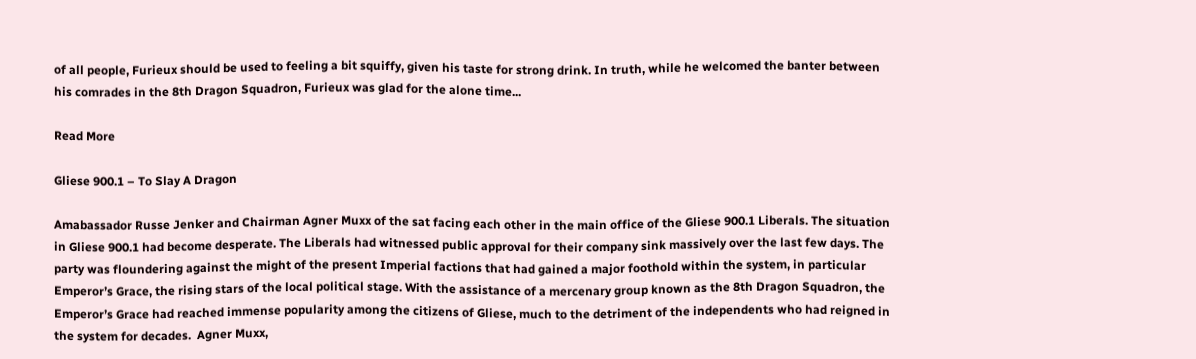of all people, Furieux should be used to feeling a bit squiffy, given his taste for strong drink. In truth, while he welcomed the banter between his comrades in the 8th Dragon Squadron, Furieux was glad for the alone time...

Read More

Gliese 900.1 – To Slay A Dragon

Amabassador Russe Jenker and Chairman Agner Muxx of the sat facing each other in the main office of the Gliese 900.1 Liberals. The situation in Gliese 900.1 had become desperate. The Liberals had witnessed public approval for their company sink massively over the last few days. The party was floundering against the might of the present Imperial factions that had gained a major foothold within the system, in particular Emperor’s Grace, the rising stars of the local political stage. With the assistance of a mercenary group known as the 8th Dragon Squadron, the Emperor’s Grace had reached immense popularity among the citizens of Gliese, much to the detriment of the independents who had reigned in the system for decades.  Agner Muxx,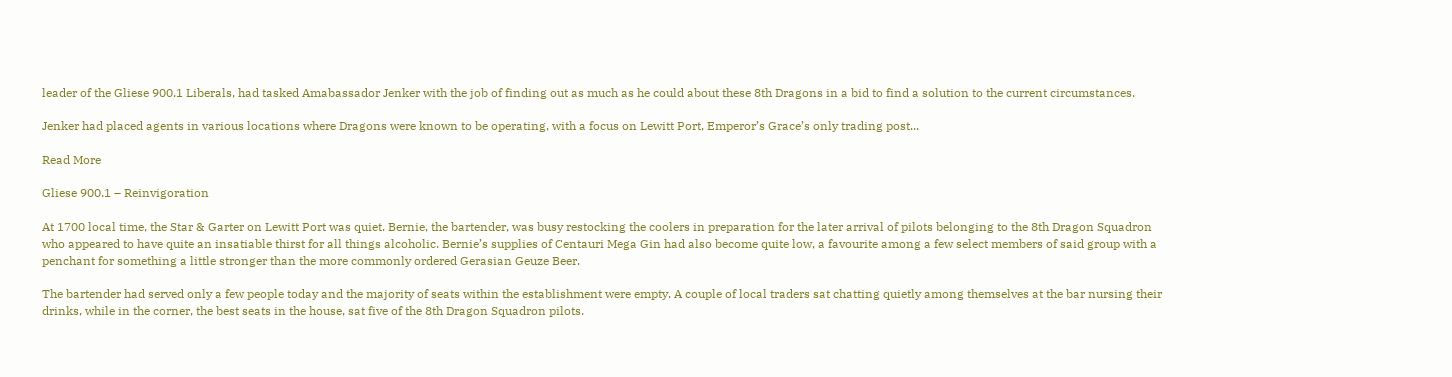leader of the Gliese 900.1 Liberals, had tasked Amabassador Jenker with the job of finding out as much as he could about these 8th Dragons in a bid to find a solution to the current circumstances.

Jenker had placed agents in various locations where Dragons were known to be operating, with a focus on Lewitt Port, Emperor’s Grace’s only trading post...

Read More

Gliese 900.1 – Reinvigoration

At 1700 local time, the Star & Garter on Lewitt Port was quiet. Bernie, the bartender, was busy restocking the coolers in preparation for the later arrival of pilots belonging to the 8th Dragon Squadron who appeared to have quite an insatiable thirst for all things alcoholic. Bernie’s supplies of Centauri Mega Gin had also become quite low, a favourite among a few select members of said group with a penchant for something a little stronger than the more commonly ordered Gerasian Geuze Beer.

The bartender had served only a few people today and the majority of seats within the establishment were empty. A couple of local traders sat chatting quietly among themselves at the bar nursing their drinks, while in the corner, the best seats in the house, sat five of the 8th Dragon Squadron pilots.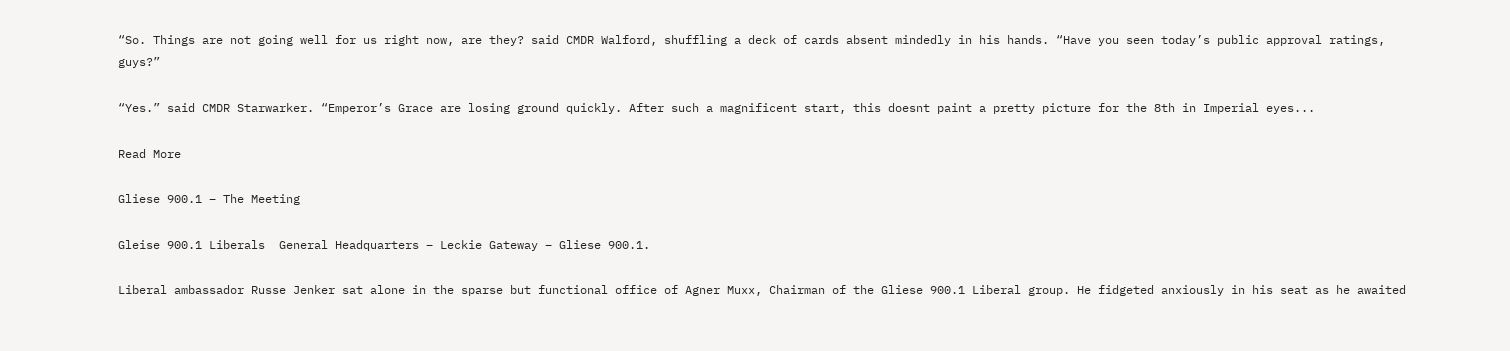“So. Things are not going well for us right now, are they? said CMDR Walford, shuffling a deck of cards absent mindedly in his hands. “Have you seen today’s public approval ratings, guys?”

“Yes.” said CMDR Starwarker. “Emperor’s Grace are losing ground quickly. After such a magnificent start, this doesnt paint a pretty picture for the 8th in Imperial eyes...

Read More

Gliese 900.1 – The Meeting

Gleise 900.1 Liberals  General Headquarters – Leckie Gateway – Gliese 900.1.

Liberal ambassador Russe Jenker sat alone in the sparse but functional office of Agner Muxx, Chairman of the Gliese 900.1 Liberal group. He fidgeted anxiously in his seat as he awaited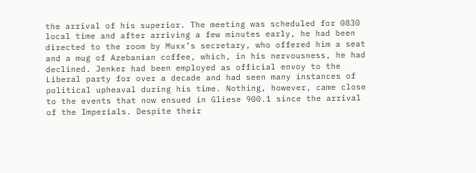the arrival of his superior. The meeting was scheduled for 0830 local time and after arriving a few minutes early, he had been directed to the room by Muxx’s secretary, who offered him a seat and a mug of Azebanian coffee, which, in his nervousness, he had declined. Jenker had been employed as official envoy to the Liberal party for over a decade and had seen many instances of political upheaval during his time. Nothing, however, came close to the events that now ensued in Gliese 900.1 since the arrival of the Imperials. Despite their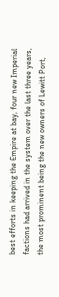best efforts in keeping the Empire at bay, four new Imperial factions had arrived in the system over the last three years, the most prominent being the new owners of Lewitt Port,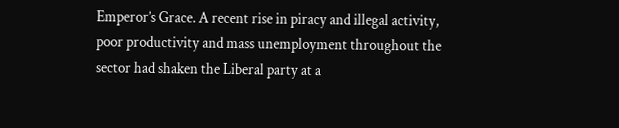Emperor’s Grace. A recent rise in piracy and illegal activity, poor productivity and mass unemployment throughout the sector had shaken the Liberal party at a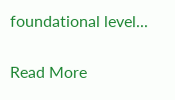foundational level...

Read More